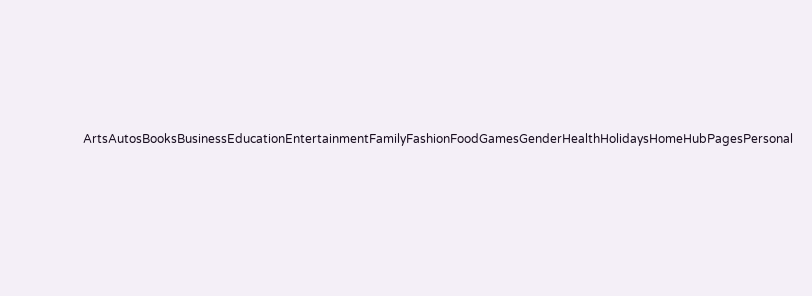ArtsAutosBooksBusinessEducationEntertainmentFamilyFashionFoodGamesGenderHealthHolidaysHomeHubPagesPersonal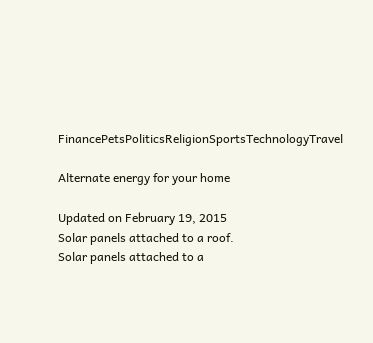FinancePetsPoliticsReligionSportsTechnologyTravel

Alternate energy for your home

Updated on February 19, 2015
Solar panels attached to a roof.
Solar panels attached to a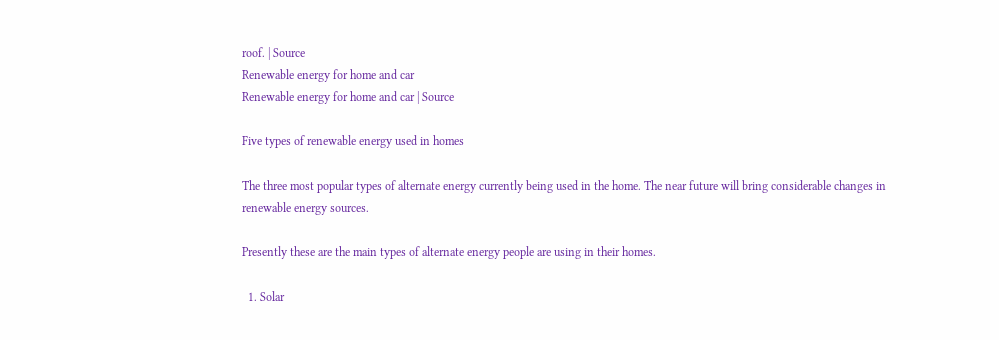roof. | Source
Renewable energy for home and car
Renewable energy for home and car | Source

Five types of renewable energy used in homes

The three most popular types of alternate energy currently being used in the home. The near future will bring considerable changes in renewable energy sources.

Presently these are the main types of alternate energy people are using in their homes.

  1. Solar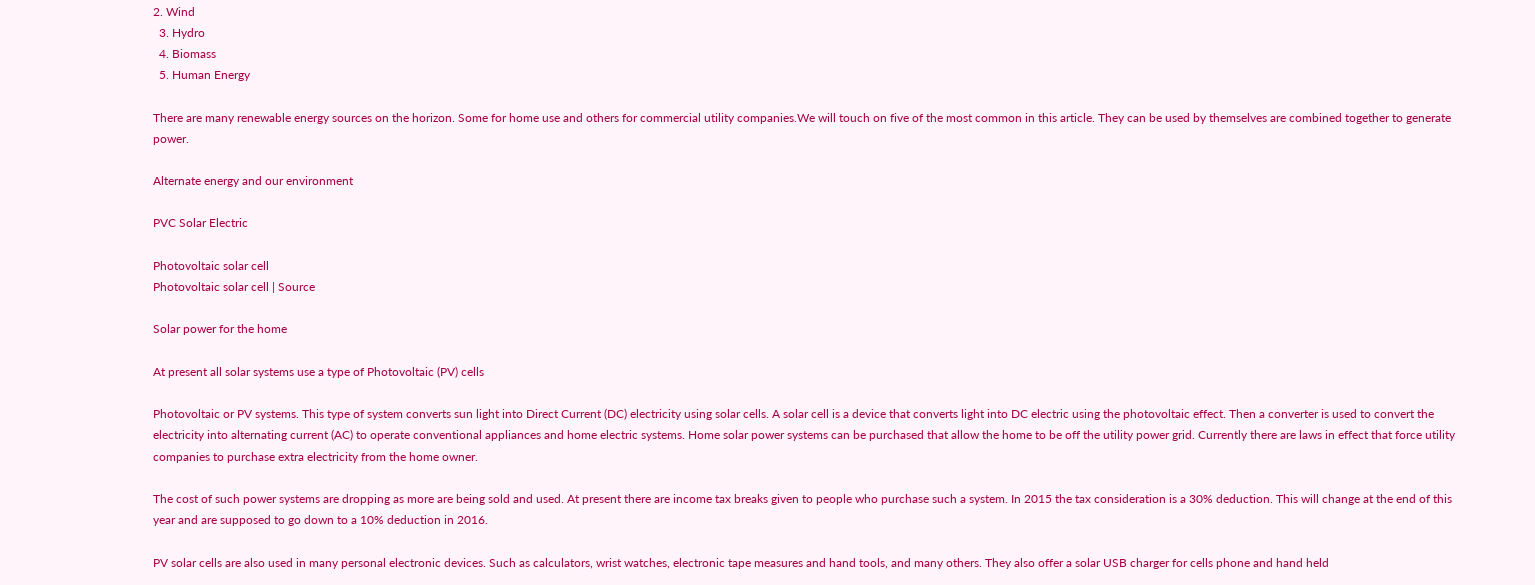2. Wind
  3. Hydro
  4. Biomass
  5. Human Energy

There are many renewable energy sources on the horizon. Some for home use and others for commercial utility companies.We will touch on five of the most common in this article. They can be used by themselves are combined together to generate power.

Alternate energy and our environment

PVC Solar Electric

Photovoltaic solar cell
Photovoltaic solar cell | Source

Solar power for the home

At present all solar systems use a type of Photovoltaic (PV) cells

Photovoltaic or PV systems. This type of system converts sun light into Direct Current (DC) electricity using solar cells. A solar cell is a device that converts light into DC electric using the photovoltaic effect. Then a converter is used to convert the electricity into alternating current (AC) to operate conventional appliances and home electric systems. Home solar power systems can be purchased that allow the home to be off the utility power grid. Currently there are laws in effect that force utility companies to purchase extra electricity from the home owner.

The cost of such power systems are dropping as more are being sold and used. At present there are income tax breaks given to people who purchase such a system. In 2015 the tax consideration is a 30% deduction. This will change at the end of this year and are supposed to go down to a 10% deduction in 2016.

PV solar cells are also used in many personal electronic devices. Such as calculators, wrist watches, electronic tape measures and hand tools, and many others. They also offer a solar USB charger for cells phone and hand held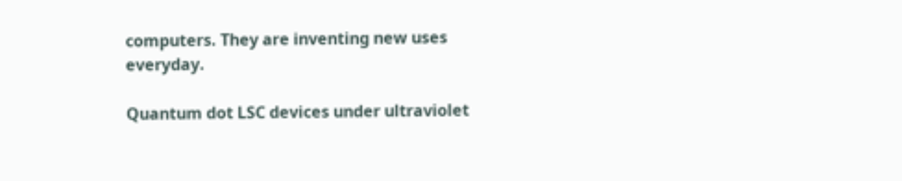computers. They are inventing new uses everyday.

Quantum dot LSC devices under ultraviolet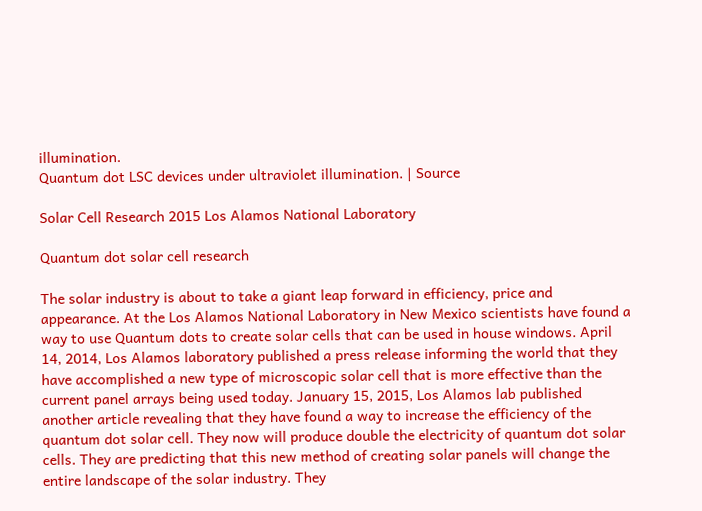illumination.
Quantum dot LSC devices under ultraviolet illumination. | Source

Solar Cell Research 2015 Los Alamos National Laboratory

Quantum dot solar cell research

The solar industry is about to take a giant leap forward in efficiency, price and appearance. At the Los Alamos National Laboratory in New Mexico scientists have found a way to use Quantum dots to create solar cells that can be used in house windows. April 14, 2014, Los Alamos laboratory published a press release informing the world that they have accomplished a new type of microscopic solar cell that is more effective than the current panel arrays being used today. January 15, 2015, Los Alamos lab published another article revealing that they have found a way to increase the efficiency of the quantum dot solar cell. They now will produce double the electricity of quantum dot solar cells. They are predicting that this new method of creating solar panels will change the entire landscape of the solar industry. They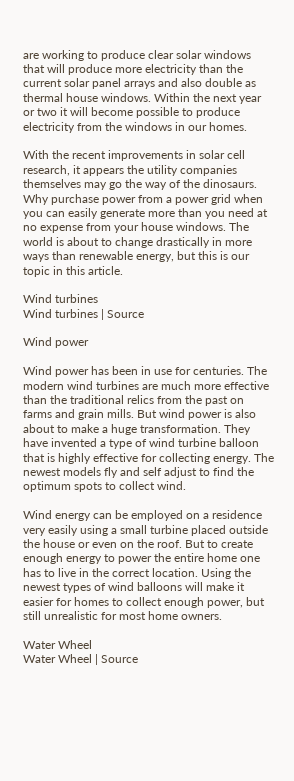are working to produce clear solar windows that will produce more electricity than the current solar panel arrays and also double as thermal house windows. Within the next year or two it will become possible to produce electricity from the windows in our homes.

With the recent improvements in solar cell research, it appears the utility companies themselves may go the way of the dinosaurs. Why purchase power from a power grid when you can easily generate more than you need at no expense from your house windows. The world is about to change drastically in more ways than renewable energy, but this is our topic in this article.

Wind turbines
Wind turbines | Source

Wind power

Wind power has been in use for centuries. The modern wind turbines are much more effective than the traditional relics from the past on farms and grain mills. But wind power is also about to make a huge transformation. They have invented a type of wind turbine balloon that is highly effective for collecting energy. The newest models fly and self adjust to find the optimum spots to collect wind.

Wind energy can be employed on a residence very easily using a small turbine placed outside the house or even on the roof. But to create enough energy to power the entire home one has to live in the correct location. Using the newest types of wind balloons will make it easier for homes to collect enough power, but still unrealistic for most home owners.

Water Wheel
Water Wheel | Source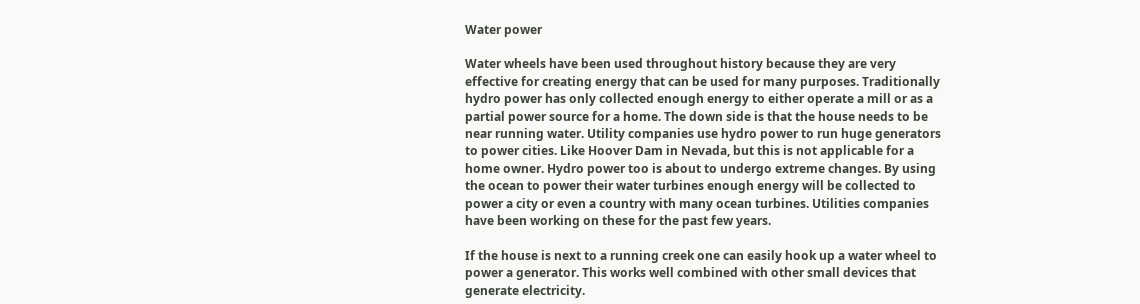Water power

Water wheels have been used throughout history because they are very effective for creating energy that can be used for many purposes. Traditionally hydro power has only collected enough energy to either operate a mill or as a partial power source for a home. The down side is that the house needs to be near running water. Utility companies use hydro power to run huge generators to power cities. Like Hoover Dam in Nevada, but this is not applicable for a home owner. Hydro power too is about to undergo extreme changes. By using the ocean to power their water turbines enough energy will be collected to power a city or even a country with many ocean turbines. Utilities companies have been working on these for the past few years.

If the house is next to a running creek one can easily hook up a water wheel to power a generator. This works well combined with other small devices that generate electricity.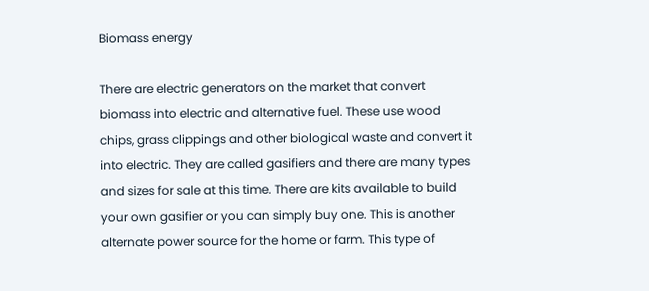Biomass energy

There are electric generators on the market that convert biomass into electric and alternative fuel. These use wood chips, grass clippings and other biological waste and convert it into electric. They are called gasifiers and there are many types and sizes for sale at this time. There are kits available to build your own gasifier or you can simply buy one. This is another alternate power source for the home or farm. This type of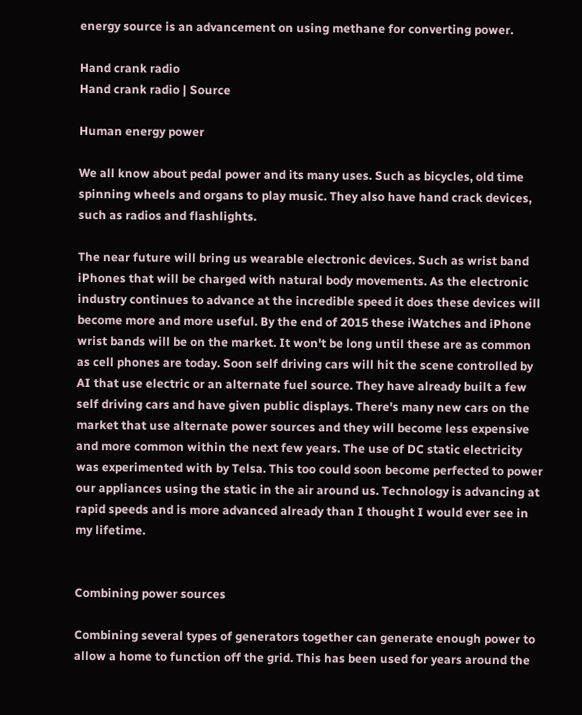energy source is an advancement on using methane for converting power.

Hand crank radio
Hand crank radio | Source

Human energy power

We all know about pedal power and its many uses. Such as bicycles, old time spinning wheels and organs to play music. They also have hand crack devices, such as radios and flashlights.

The near future will bring us wearable electronic devices. Such as wrist band iPhones that will be charged with natural body movements. As the electronic industry continues to advance at the incredible speed it does these devices will become more and more useful. By the end of 2015 these iWatches and iPhone wrist bands will be on the market. It won't be long until these are as common as cell phones are today. Soon self driving cars will hit the scene controlled by AI that use electric or an alternate fuel source. They have already built a few self driving cars and have given public displays. There's many new cars on the market that use alternate power sources and they will become less expensive and more common within the next few years. The use of DC static electricity was experimented with by Telsa. This too could soon become perfected to power our appliances using the static in the air around us. Technology is advancing at rapid speeds and is more advanced already than I thought I would ever see in my lifetime.


Combining power sources

Combining several types of generators together can generate enough power to allow a home to function off the grid. This has been used for years around the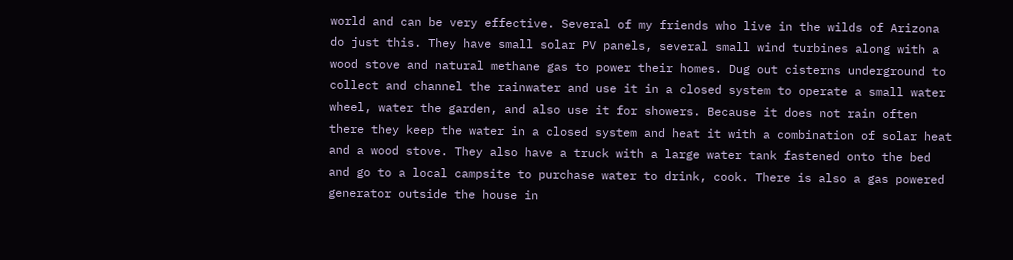world and can be very effective. Several of my friends who live in the wilds of Arizona do just this. They have small solar PV panels, several small wind turbines along with a wood stove and natural methane gas to power their homes. Dug out cisterns underground to collect and channel the rainwater and use it in a closed system to operate a small water wheel, water the garden, and also use it for showers. Because it does not rain often there they keep the water in a closed system and heat it with a combination of solar heat and a wood stove. They also have a truck with a large water tank fastened onto the bed and go to a local campsite to purchase water to drink, cook. There is also a gas powered generator outside the house in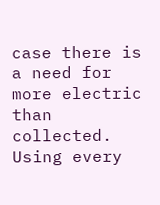case there is a need for more electric than collected. Using every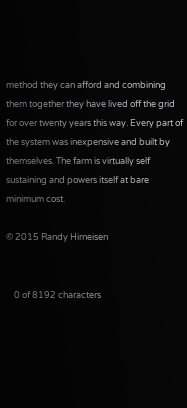method they can afford and combining them together they have lived off the grid for over twenty years this way. Every part of the system was inexpensive and built by themselves. The farm is virtually self sustaining and powers itself at bare minimum cost.

© 2015 Randy Hirneisen


    0 of 8192 characters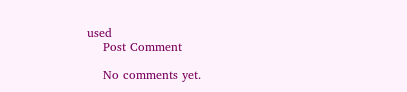used
    Post Comment

    No comments yet.